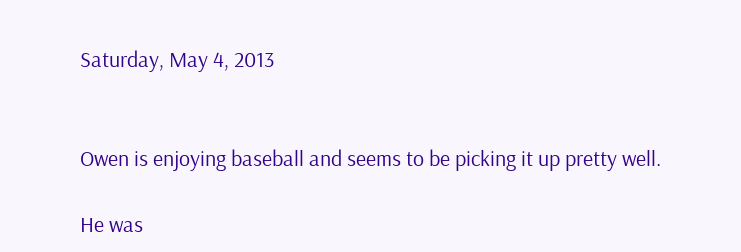Saturday, May 4, 2013


Owen is enjoying baseball and seems to be picking it up pretty well.

He was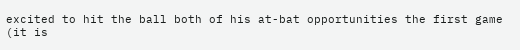excited to hit the ball both of his at-bat opportunities the first game (it is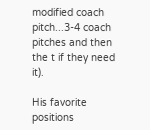modified coach pitch...3-4 coach pitches and then the t if they need it).

His favorite positions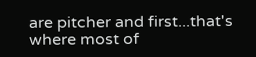are pitcher and first...that's where most of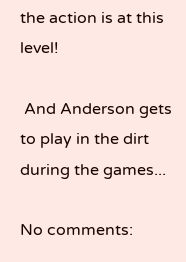the action is at this level!

 And Anderson gets to play in the dirt during the games...

No comments: